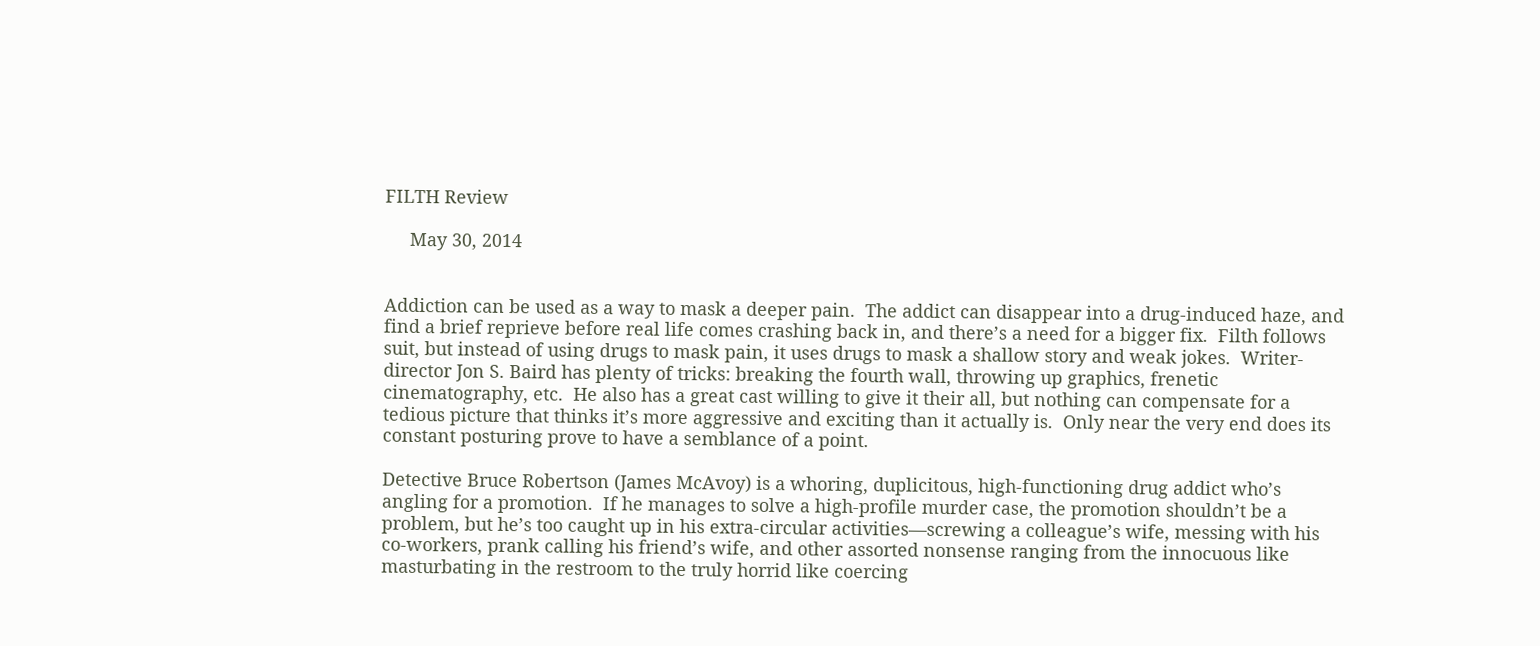FILTH Review

     May 30, 2014


Addiction can be used as a way to mask a deeper pain.  The addict can disappear into a drug-induced haze, and find a brief reprieve before real life comes crashing back in, and there’s a need for a bigger fix.  Filth follows suit, but instead of using drugs to mask pain, it uses drugs to mask a shallow story and weak jokes.  Writer-director Jon S. Baird has plenty of tricks: breaking the fourth wall, throwing up graphics, frenetic cinematography, etc.  He also has a great cast willing to give it their all, but nothing can compensate for a tedious picture that thinks it’s more aggressive and exciting than it actually is.  Only near the very end does its constant posturing prove to have a semblance of a point.

Detective Bruce Robertson (James McAvoy) is a whoring, duplicitous, high-functioning drug addict who’s angling for a promotion.  If he manages to solve a high-profile murder case, the promotion shouldn’t be a problem, but he’s too caught up in his extra-circular activities—screwing a colleague’s wife, messing with his co-workers, prank calling his friend’s wife, and other assorted nonsense ranging from the innocuous like masturbating in the restroom to the truly horrid like coercing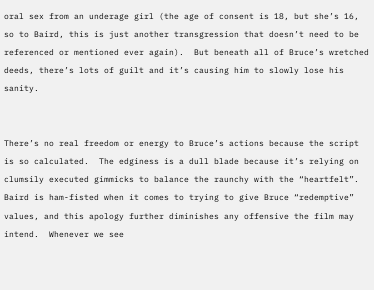oral sex from an underage girl (the age of consent is 18, but she’s 16, so to Baird, this is just another transgression that doesn’t need to be referenced or mentioned ever again).  But beneath all of Bruce’s wretched deeds, there’s lots of guilt and it’s causing him to slowly lose his sanity.


There’s no real freedom or energy to Bruce’s actions because the script is so calculated.  The edginess is a dull blade because it’s relying on clumsily executed gimmicks to balance the raunchy with the “heartfelt”.  Baird is ham-fisted when it comes to trying to give Bruce “redemptive” values, and this apology further diminishes any offensive the film may intend.  Whenever we see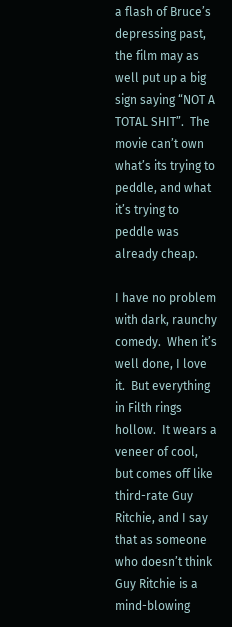a flash of Bruce’s depressing past, the film may as well put up a big sign saying “NOT A TOTAL SHIT”.  The movie can’t own what’s its trying to peddle, and what it’s trying to peddle was already cheap.

I have no problem with dark, raunchy comedy.  When it’s well done, I love it.  But everything in Filth rings hollow.  It wears a veneer of cool, but comes off like third-rate Guy Ritchie, and I say that as someone who doesn’t think Guy Ritchie is a mind-blowing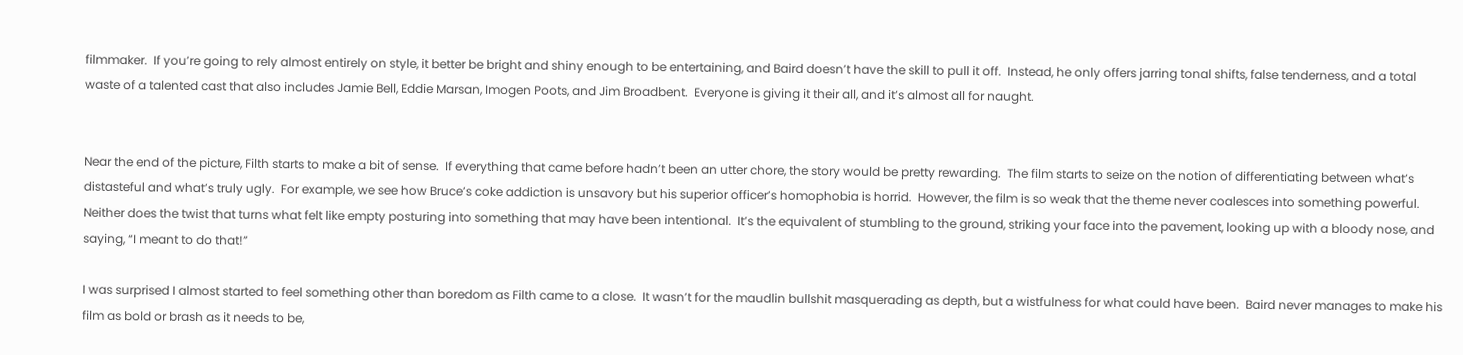filmmaker.  If you’re going to rely almost entirely on style, it better be bright and shiny enough to be entertaining, and Baird doesn’t have the skill to pull it off.  Instead, he only offers jarring tonal shifts, false tenderness, and a total waste of a talented cast that also includes Jamie Bell, Eddie Marsan, Imogen Poots, and Jim Broadbent.  Everyone is giving it their all, and it’s almost all for naught.


Near the end of the picture, Filth starts to make a bit of sense.  If everything that came before hadn’t been an utter chore, the story would be pretty rewarding.  The film starts to seize on the notion of differentiating between what’s distasteful and what’s truly ugly.  For example, we see how Bruce’s coke addiction is unsavory but his superior officer’s homophobia is horrid.  However, the film is so weak that the theme never coalesces into something powerful.  Neither does the twist that turns what felt like empty posturing into something that may have been intentional.  It’s the equivalent of stumbling to the ground, striking your face into the pavement, looking up with a bloody nose, and saying, “I meant to do that!”

I was surprised I almost started to feel something other than boredom as Filth came to a close.  It wasn’t for the maudlin bullshit masquerading as depth, but a wistfulness for what could have been.  Baird never manages to make his film as bold or brash as it needs to be,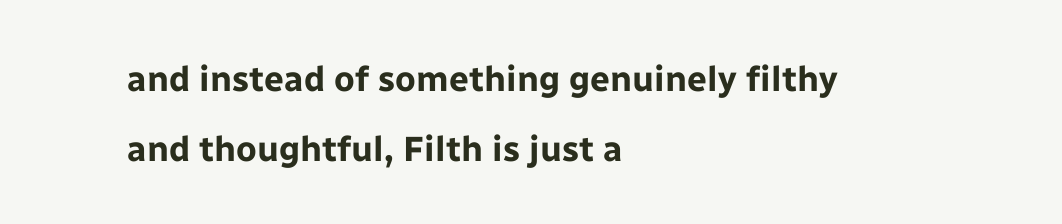and instead of something genuinely filthy and thoughtful, Filth is just a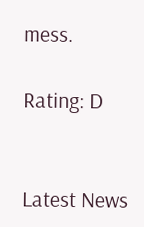mess.

Rating: D


Latest News